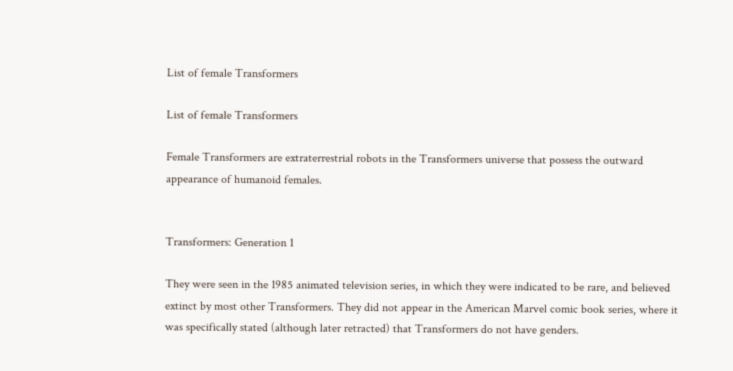List of female Transformers

List of female Transformers

Female Transformers are extraterrestrial robots in the Transformers universe that possess the outward appearance of humanoid females.


Transformers: Generation 1

They were seen in the 1985 animated television series, in which they were indicated to be rare, and believed extinct by most other Transformers. They did not appear in the American Marvel comic book series, where it was specifically stated (although later retracted) that Transformers do not have genders.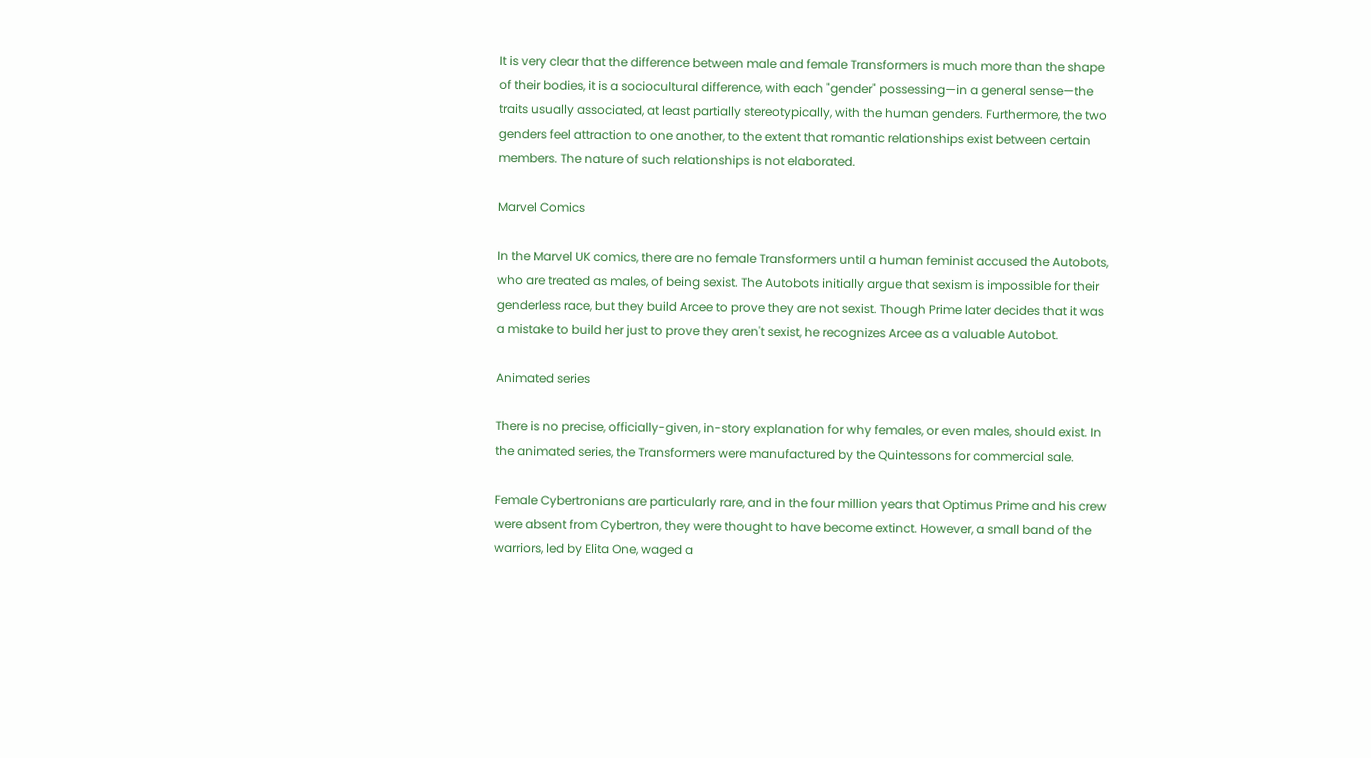It is very clear that the difference between male and female Transformers is much more than the shape of their bodies, it is a sociocultural difference, with each "gender" possessing—in a general sense—the traits usually associated, at least partially stereotypically, with the human genders. Furthermore, the two genders feel attraction to one another, to the extent that romantic relationships exist between certain members. The nature of such relationships is not elaborated.

Marvel Comics

In the Marvel UK comics, there are no female Transformers until a human feminist accused the Autobots, who are treated as males, of being sexist. The Autobots initially argue that sexism is impossible for their genderless race, but they build Arcee to prove they are not sexist. Though Prime later decides that it was a mistake to build her just to prove they aren't sexist, he recognizes Arcee as a valuable Autobot.

Animated series

There is no precise, officially-given, in-story explanation for why females, or even males, should exist. In the animated series, the Transformers were manufactured by the Quintessons for commercial sale.

Female Cybertronians are particularly rare, and in the four million years that Optimus Prime and his crew were absent from Cybertron, they were thought to have become extinct. However, a small band of the warriors, led by Elita One, waged a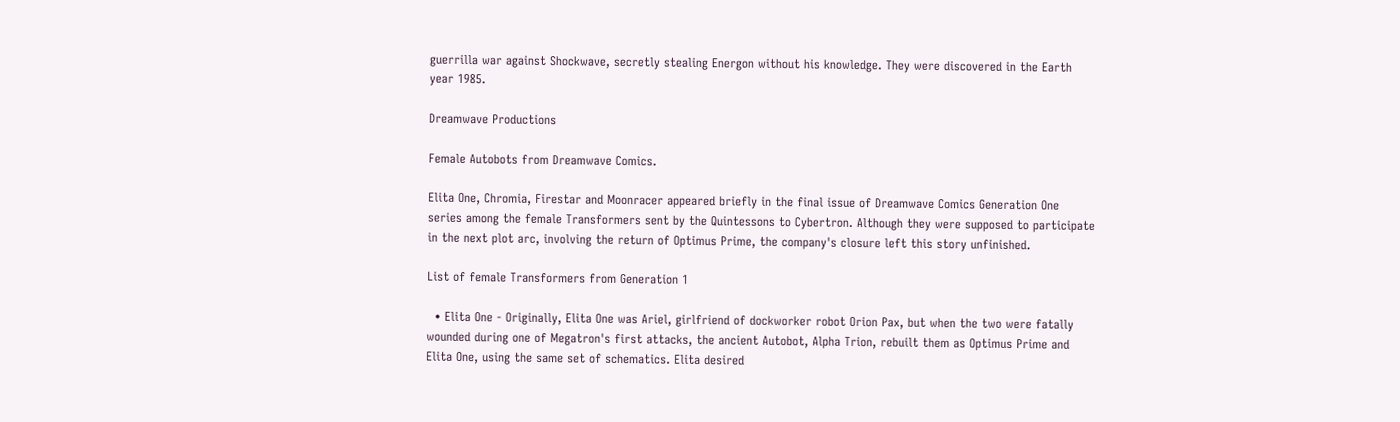guerrilla war against Shockwave, secretly stealing Energon without his knowledge. They were discovered in the Earth year 1985.

Dreamwave Productions

Female Autobots from Dreamwave Comics.

Elita One, Chromia, Firestar and Moonracer appeared briefly in the final issue of Dreamwave Comics Generation One series among the female Transformers sent by the Quintessons to Cybertron. Although they were supposed to participate in the next plot arc, involving the return of Optimus Prime, the company's closure left this story unfinished.

List of female Transformers from Generation 1

  • Elita One - Originally, Elita One was Ariel, girlfriend of dockworker robot Orion Pax, but when the two were fatally wounded during one of Megatron's first attacks, the ancient Autobot, Alpha Trion, rebuilt them as Optimus Prime and Elita One, using the same set of schematics. Elita desired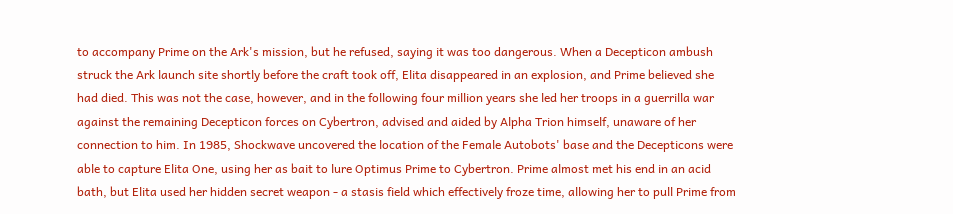to accompany Prime on the Ark's mission, but he refused, saying it was too dangerous. When a Decepticon ambush struck the Ark launch site shortly before the craft took off, Elita disappeared in an explosion, and Prime believed she had died. This was not the case, however, and in the following four million years she led her troops in a guerrilla war against the remaining Decepticon forces on Cybertron, advised and aided by Alpha Trion himself, unaware of her connection to him. In 1985, Shockwave uncovered the location of the Female Autobots' base and the Decepticons were able to capture Elita One, using her as bait to lure Optimus Prime to Cybertron. Prime almost met his end in an acid bath, but Elita used her hidden secret weapon - a stasis field which effectively froze time, allowing her to pull Prime from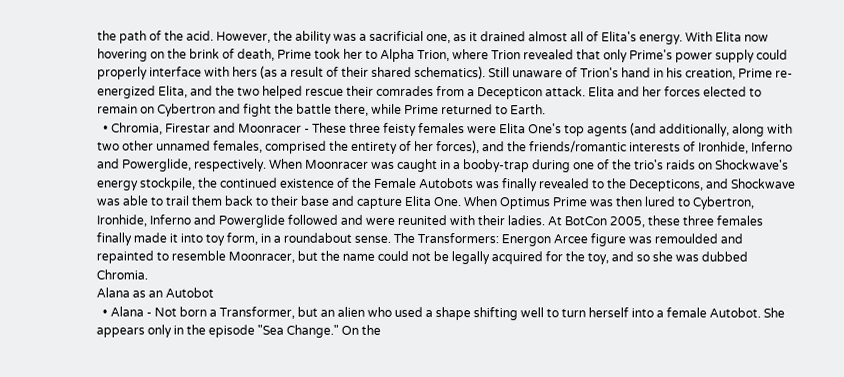the path of the acid. However, the ability was a sacrificial one, as it drained almost all of Elita's energy. With Elita now hovering on the brink of death, Prime took her to Alpha Trion, where Trion revealed that only Prime's power supply could properly interface with hers (as a result of their shared schematics). Still unaware of Trion's hand in his creation, Prime re-energized Elita, and the two helped rescue their comrades from a Decepticon attack. Elita and her forces elected to remain on Cybertron and fight the battle there, while Prime returned to Earth.
  • Chromia, Firestar and Moonracer - These three feisty females were Elita One's top agents (and additionally, along with two other unnamed females, comprised the entirety of her forces), and the friends/romantic interests of Ironhide, Inferno and Powerglide, respectively. When Moonracer was caught in a booby-trap during one of the trio's raids on Shockwave's energy stockpile, the continued existence of the Female Autobots was finally revealed to the Decepticons, and Shockwave was able to trail them back to their base and capture Elita One. When Optimus Prime was then lured to Cybertron, Ironhide, Inferno and Powerglide followed and were reunited with their ladies. At BotCon 2005, these three females finally made it into toy form, in a roundabout sense. The Transformers: Energon Arcee figure was remoulded and repainted to resemble Moonracer, but the name could not be legally acquired for the toy, and so she was dubbed Chromia.
Alana as an Autobot
  • Alana - Not born a Transformer, but an alien who used a shape shifting well to turn herself into a female Autobot. She appears only in the episode "Sea Change." On the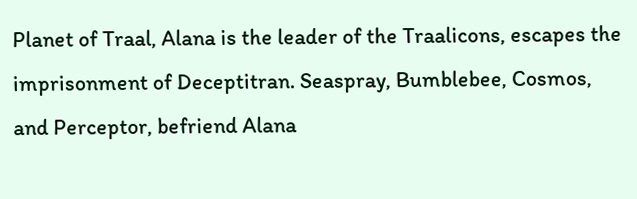Planet of Traal, Alana is the leader of the Traalicons, escapes the imprisonment of Deceptitran. Seaspray, Bumblebee, Cosmos, and Perceptor, befriend Alana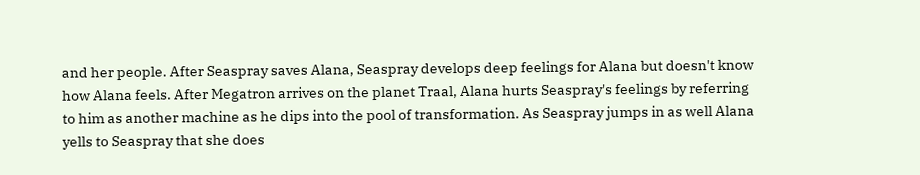and her people. After Seaspray saves Alana, Seaspray develops deep feelings for Alana but doesn't know how Alana feels. After Megatron arrives on the planet Traal, Alana hurts Seaspray's feelings by referring to him as another machine as he dips into the pool of transformation. As Seaspray jumps in as well Alana yells to Seaspray that she does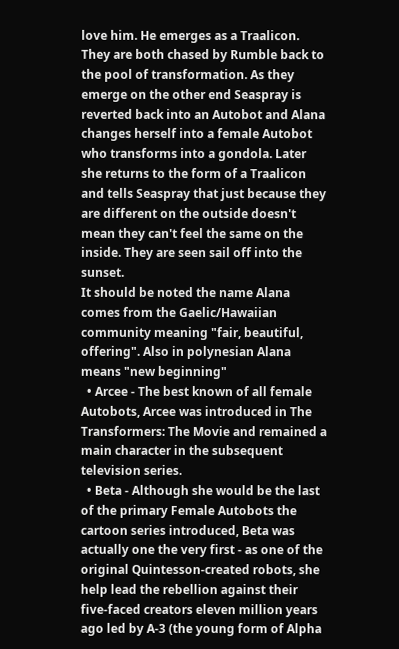love him. He emerges as a Traalicon. They are both chased by Rumble back to the pool of transformation. As they emerge on the other end Seaspray is reverted back into an Autobot and Alana changes herself into a female Autobot who transforms into a gondola. Later she returns to the form of a Traalicon and tells Seaspray that just because they are different on the outside doesn't mean they can't feel the same on the inside. They are seen sail off into the sunset.
It should be noted the name Alana comes from the Gaelic/Hawaiian community meaning "fair, beautiful, offering". Also in polynesian Alana means "new beginning"
  • Arcee - The best known of all female Autobots, Arcee was introduced in The Transformers: The Movie and remained a main character in the subsequent television series.
  • Beta - Although she would be the last of the primary Female Autobots the cartoon series introduced, Beta was actually one the very first - as one of the original Quintesson-created robots, she help lead the rebellion against their five-faced creators eleven million years ago led by A-3 (the young form of Alpha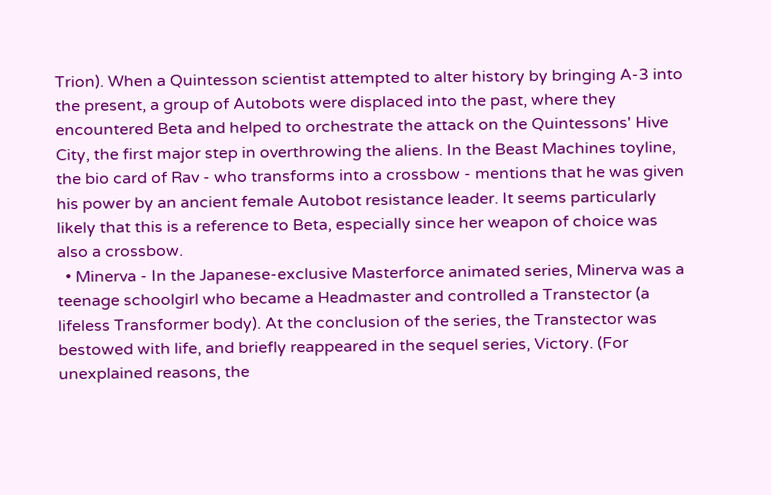Trion). When a Quintesson scientist attempted to alter history by bringing A-3 into the present, a group of Autobots were displaced into the past, where they encountered Beta and helped to orchestrate the attack on the Quintessons' Hive City, the first major step in overthrowing the aliens. In the Beast Machines toyline, the bio card of Rav - who transforms into a crossbow - mentions that he was given his power by an ancient female Autobot resistance leader. It seems particularly likely that this is a reference to Beta, especially since her weapon of choice was also a crossbow.
  • Minerva - In the Japanese-exclusive Masterforce animated series, Minerva was a teenage schoolgirl who became a Headmaster and controlled a Transtector (a lifeless Transformer body). At the conclusion of the series, the Transtector was bestowed with life, and briefly reappeared in the sequel series, Victory. (For unexplained reasons, the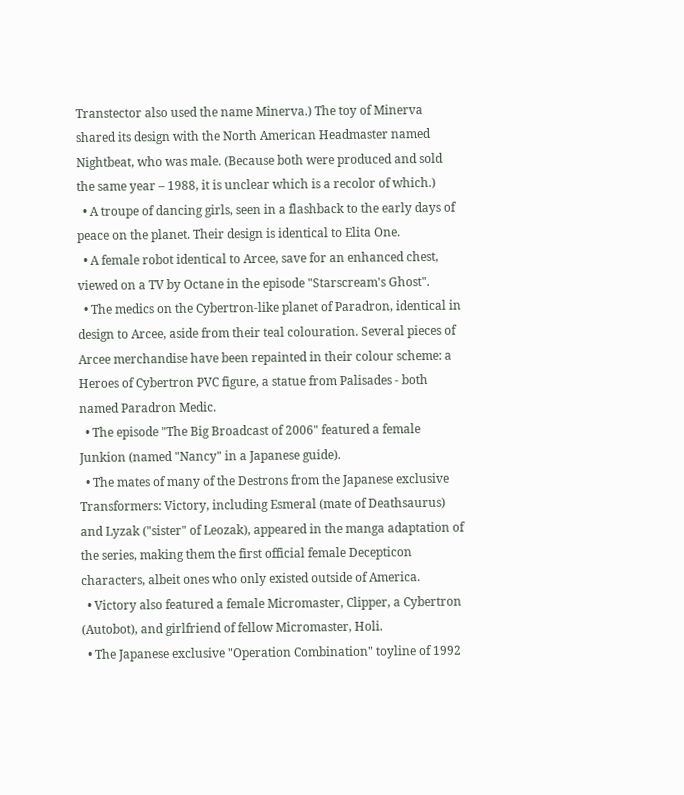Transtector also used the name Minerva.) The toy of Minerva shared its design with the North American Headmaster named Nightbeat, who was male. (Because both were produced and sold the same year – 1988, it is unclear which is a recolor of which.)
  • A troupe of dancing girls, seen in a flashback to the early days of peace on the planet. Their design is identical to Elita One.
  • A female robot identical to Arcee, save for an enhanced chest, viewed on a TV by Octane in the episode "Starscream's Ghost".
  • The medics on the Cybertron-like planet of Paradron, identical in design to Arcee, aside from their teal colouration. Several pieces of Arcee merchandise have been repainted in their colour scheme: a Heroes of Cybertron PVC figure, a statue from Palisades - both named Paradron Medic.
  • The episode "The Big Broadcast of 2006" featured a female Junkion (named "Nancy" in a Japanese guide).
  • The mates of many of the Destrons from the Japanese exclusive Transformers: Victory, including Esmeral (mate of Deathsaurus) and Lyzak ("sister" of Leozak), appeared in the manga adaptation of the series, making them the first official female Decepticon characters, albeit ones who only existed outside of America.
  • Victory also featured a female Micromaster, Clipper, a Cybertron (Autobot), and girlfriend of fellow Micromaster, Holi.
  • The Japanese exclusive "Operation Combination" toyline of 1992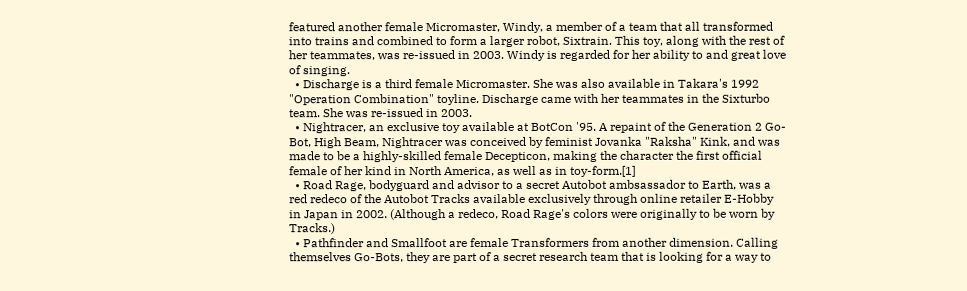featured another female Micromaster, Windy, a member of a team that all transformed into trains and combined to form a larger robot, Sixtrain. This toy, along with the rest of her teammates, was re-issued in 2003. Windy is regarded for her ability to and great love of singing.
  • Discharge is a third female Micromaster. She was also available in Takara's 1992 "Operation Combination" toyline. Discharge came with her teammates in the Sixturbo team. She was re-issued in 2003.
  • Nightracer, an exclusive toy available at BotCon '95. A repaint of the Generation 2 Go-Bot, High Beam, Nightracer was conceived by feminist Jovanka "Raksha" Kink, and was made to be a highly-skilled female Decepticon, making the character the first official female of her kind in North America, as well as in toy-form.[1]
  • Road Rage, bodyguard and advisor to a secret Autobot ambsassador to Earth, was a red redeco of the Autobot Tracks available exclusively through online retailer E-Hobby in Japan in 2002. (Although a redeco, Road Rage's colors were originally to be worn by Tracks.)
  • Pathfinder and Smallfoot are female Transformers from another dimension. Calling themselves Go-Bots, they are part of a secret research team that is looking for a way to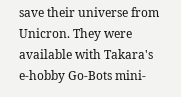save their universe from Unicron. They were available with Takara's e-hobby Go-Bots mini-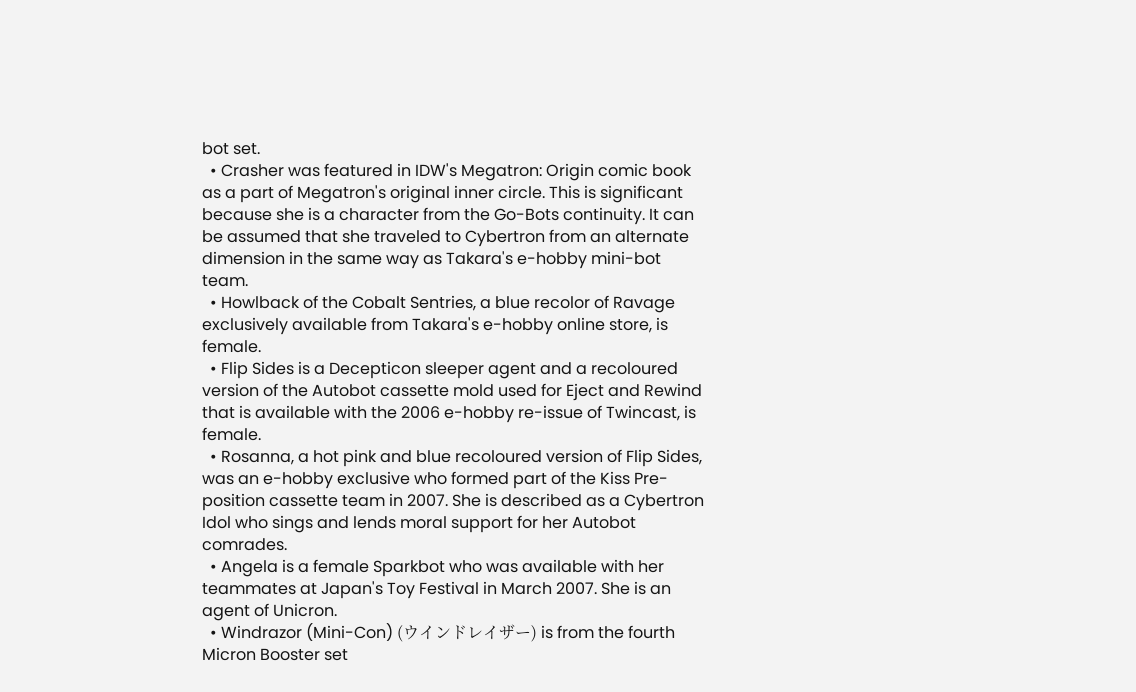bot set.
  • Crasher was featured in IDW's Megatron: Origin comic book as a part of Megatron's original inner circle. This is significant because she is a character from the Go-Bots continuity. It can be assumed that she traveled to Cybertron from an alternate dimension in the same way as Takara's e-hobby mini-bot team.
  • Howlback of the Cobalt Sentries, a blue recolor of Ravage exclusively available from Takara's e-hobby online store, is female.
  • Flip Sides is a Decepticon sleeper agent and a recoloured version of the Autobot cassette mold used for Eject and Rewind that is available with the 2006 e-hobby re-issue of Twincast, is female.
  • Rosanna, a hot pink and blue recoloured version of Flip Sides, was an e-hobby exclusive who formed part of the Kiss Pre-position cassette team in 2007. She is described as a Cybertron Idol who sings and lends moral support for her Autobot comrades.
  • Angela is a female Sparkbot who was available with her teammates at Japan's Toy Festival in March 2007. She is an agent of Unicron.
  • Windrazor (Mini-Con) (ウインドレイザー) is from the fourth Micron Booster set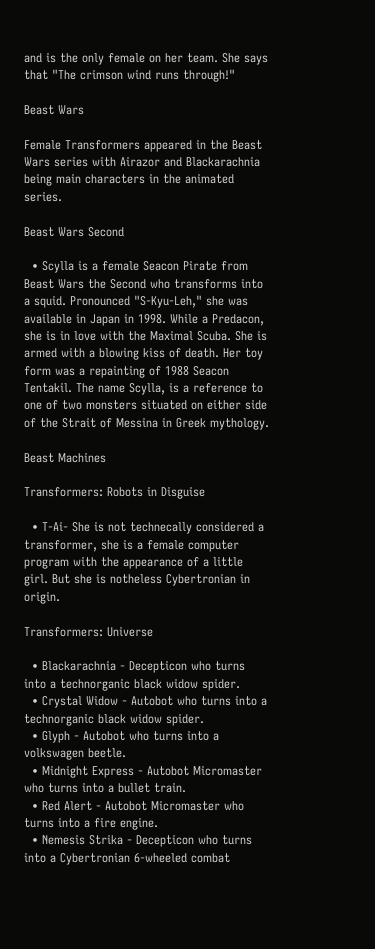and is the only female on her team. She says that "The crimson wind runs through!"

Beast Wars

Female Transformers appeared in the Beast Wars series with Airazor and Blackarachnia being main characters in the animated series.

Beast Wars Second

  • Scylla is a female Seacon Pirate from Beast Wars the Second who transforms into a squid. Pronounced "S-Kyu-Leh," she was available in Japan in 1998. While a Predacon, she is in love with the Maximal Scuba. She is armed with a blowing kiss of death. Her toy form was a repainting of 1988 Seacon Tentakil. The name Scylla, is a reference to one of two monsters situated on either side of the Strait of Messina in Greek mythology.

Beast Machines

Transformers: Robots in Disguise

  • T-Ai- She is not technecally considered a transformer, she is a female computer program with the appearance of a little girl. But she is notheless Cybertronian in origin.

Transformers: Universe

  • Blackarachnia - Decepticon who turns into a technorganic black widow spider.
  • Crystal Widow - Autobot who turns into a technorganic black widow spider.
  • Glyph - Autobot who turns into a volkswagen beetle.
  • Midnight Express - Autobot Micromaster who turns into a bullet train.
  • Red Alert - Autobot Micromaster who turns into a fire engine.
  • Nemesis Strika - Decepticon who turns into a Cybertronian 6-wheeled combat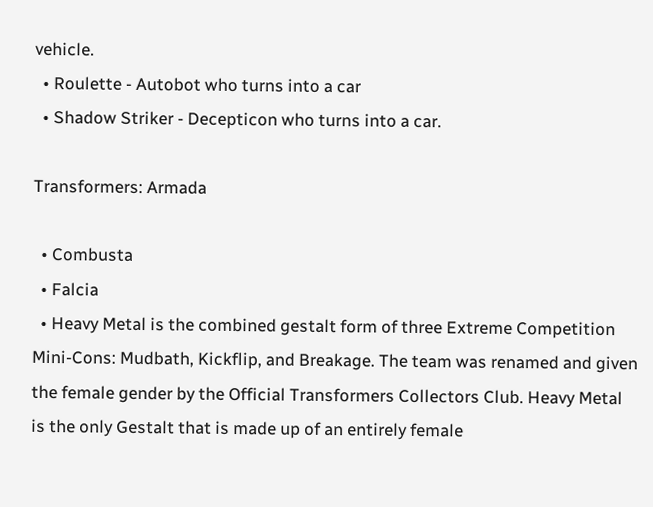vehicle.
  • Roulette - Autobot who turns into a car
  • Shadow Striker - Decepticon who turns into a car.

Transformers: Armada

  • Combusta
  • Falcia
  • Heavy Metal is the combined gestalt form of three Extreme Competition Mini-Cons: Mudbath, Kickflip, and Breakage. The team was renamed and given the female gender by the Official Transformers Collectors Club. Heavy Metal is the only Gestalt that is made up of an entirely female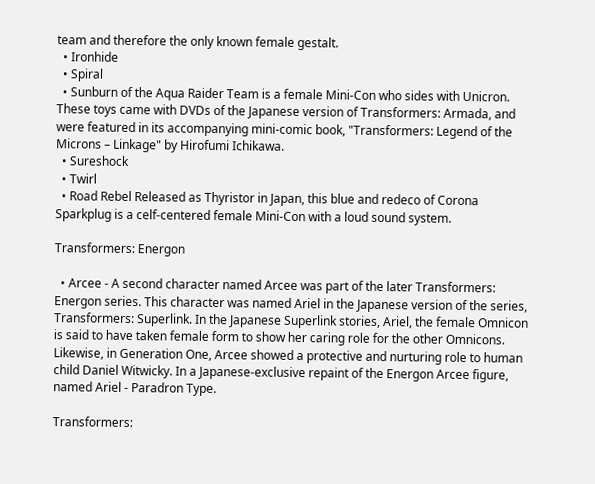team and therefore the only known female gestalt.
  • Ironhide
  • Spiral
  • Sunburn of the Aqua Raider Team is a female Mini-Con who sides with Unicron. These toys came with DVDs of the Japanese version of Transformers: Armada, and were featured in its accompanying mini-comic book, "Transformers: Legend of the Microns – Linkage" by Hirofumi Ichikawa.
  • Sureshock
  • Twirl
  • Road Rebel Released as Thyristor in Japan, this blue and redeco of Corona Sparkplug is a celf-centered female Mini-Con with a loud sound system.

Transformers: Energon

  • Arcee - A second character named Arcee was part of the later Transformers: Energon series. This character was named Ariel in the Japanese version of the series, Transformers: Superlink. In the Japanese Superlink stories, Ariel, the female Omnicon is said to have taken female form to show her caring role for the other Omnicons. Likewise, in Generation One, Arcee showed a protective and nurturing role to human child Daniel Witwicky. In a Japanese-exclusive repaint of the Energon Arcee figure, named Ariel - Paradron Type.

Transformers: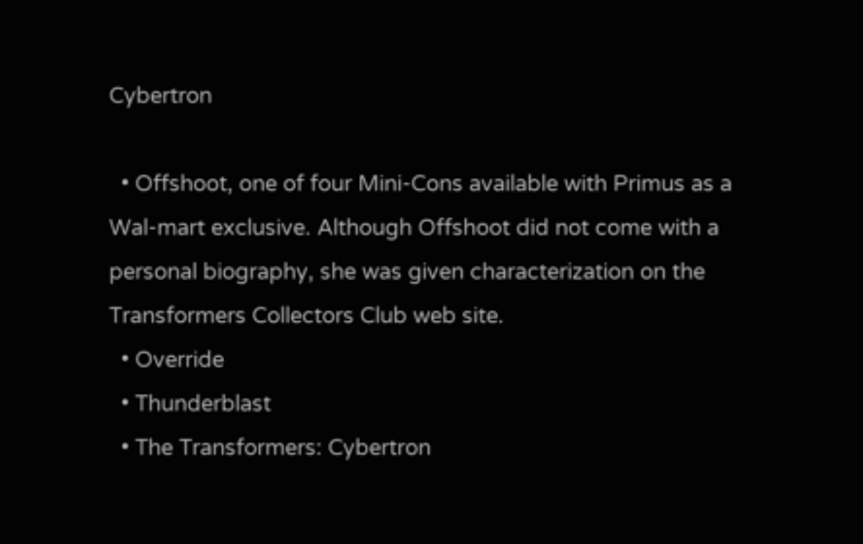Cybertron

  • Offshoot, one of four Mini-Cons available with Primus as a Wal-mart exclusive. Although Offshoot did not come with a personal biography, she was given characterization on the Transformers Collectors Club web site.
  • Override
  • Thunderblast
  • The Transformers: Cybertron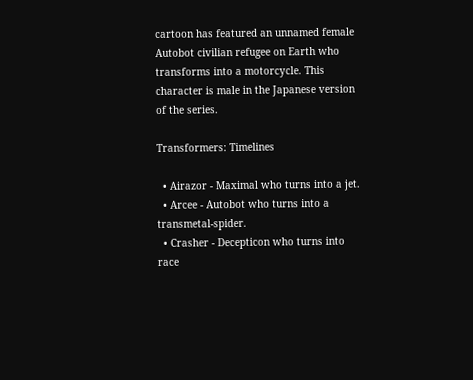cartoon has featured an unnamed female Autobot civilian refugee on Earth who transforms into a motorcycle. This character is male in the Japanese version of the series.

Transformers: Timelines

  • Airazor - Maximal who turns into a jet.
  • Arcee - Autobot who turns into a transmetal-spider.
  • Crasher - Decepticon who turns into race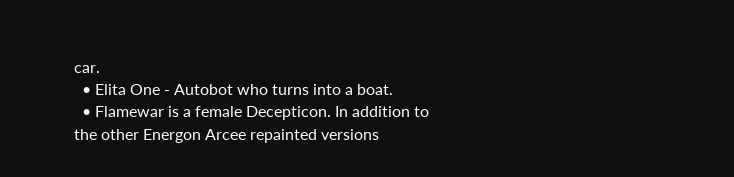car.
  • Elita One - Autobot who turns into a boat.
  • Flamewar is a female Decepticon. In addition to the other Energon Arcee repainted versions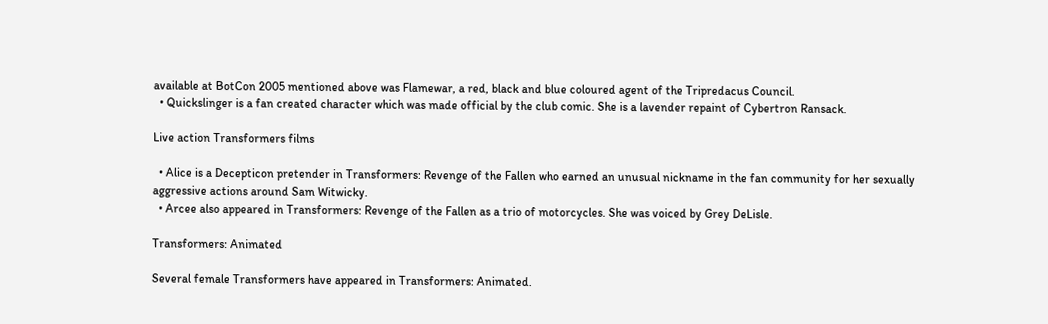available at BotCon 2005 mentioned above was Flamewar, a red, black and blue coloured agent of the Tripredacus Council.
  • Quickslinger is a fan created character which was made official by the club comic. She is a lavender repaint of Cybertron Ransack.

Live action Transformers films

  • Alice is a Decepticon pretender in Transformers: Revenge of the Fallen who earned an unusual nickname in the fan community for her sexually aggressive actions around Sam Witwicky.
  • Arcee also appeared in Transformers: Revenge of the Fallen as a trio of motorcycles. She was voiced by Grey DeLisle.

Transformers: Animated

Several female Transformers have appeared in Transformers: Animated.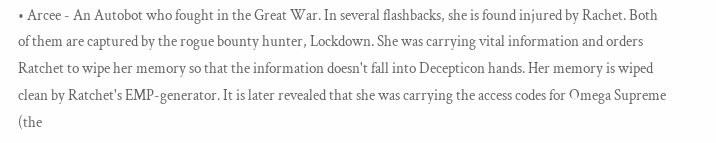• Arcee - An Autobot who fought in the Great War. In several flashbacks, she is found injured by Rachet. Both of them are captured by the rogue bounty hunter, Lockdown. She was carrying vital information and orders Ratchet to wipe her memory so that the information doesn't fall into Decepticon hands. Her memory is wiped clean by Ratchet's EMP-generator. It is later revealed that she was carrying the access codes for Omega Supreme (the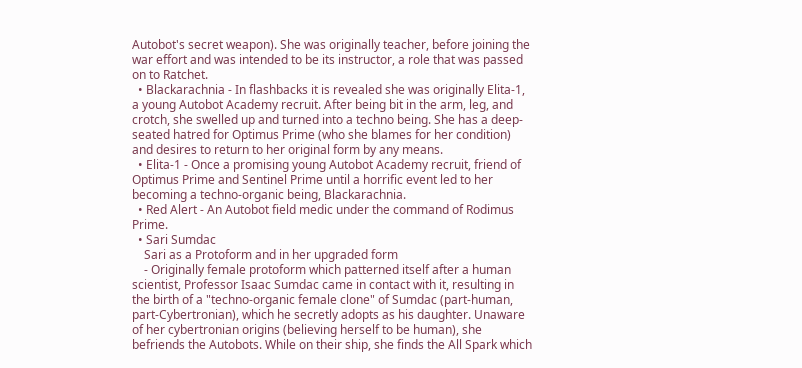Autobot's secret weapon). She was originally teacher, before joining the war effort and was intended to be its instructor, a role that was passed on to Ratchet.
  • Blackarachnia - In flashbacks it is revealed she was originally Elita-1, a young Autobot Academy recruit. After being bit in the arm, leg, and crotch, she swelled up and turned into a techno being. She has a deep-seated hatred for Optimus Prime (who she blames for her condition) and desires to return to her original form by any means.
  • Elita-1 - Once a promising young Autobot Academy recruit, friend of Optimus Prime and Sentinel Prime until a horrific event led to her becoming a techno-organic being, Blackarachnia.
  • Red Alert - An Autobot field medic under the command of Rodimus Prime.
  • Sari Sumdac
    Sari as a Protoform and in her upgraded form
    - Originally female protoform which patterned itself after a human scientist, Professor Isaac Sumdac came in contact with it, resulting in the birth of a "techno-organic female clone" of Sumdac (part-human, part-Cybertronian), which he secretly adopts as his daughter. Unaware of her cybertronian origins (believing herself to be human), she befriends the Autobots. While on their ship, she finds the All Spark which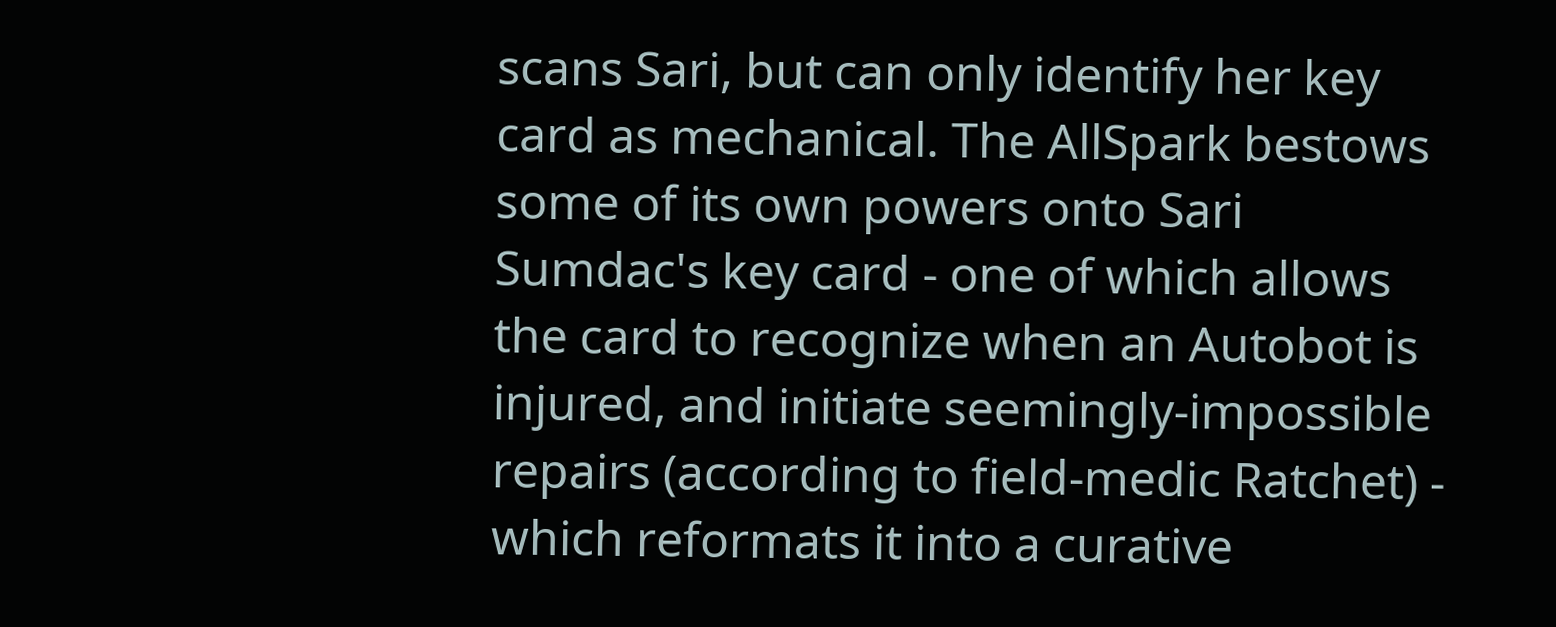scans Sari, but can only identify her key card as mechanical. The AllSpark bestows some of its own powers onto Sari Sumdac's key card - one of which allows the card to recognize when an Autobot is injured, and initiate seemingly-impossible repairs (according to field-medic Ratchet) - which reformats it into a curative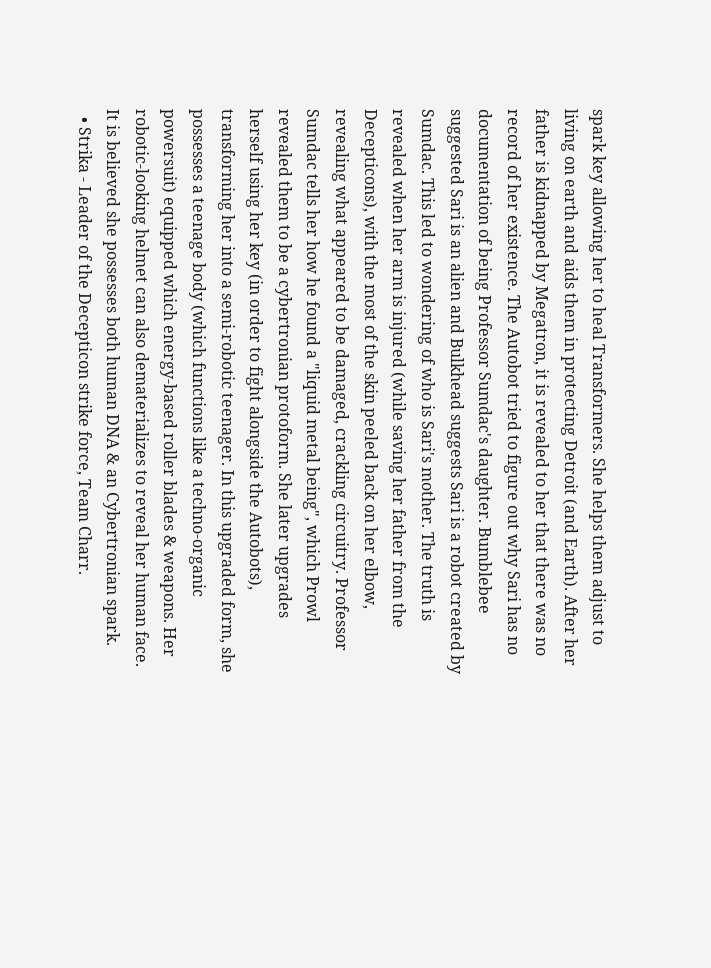spark key allowing her to heal Transformers. She helps them adjust to living on earth and aids them in protecting Detroit (and Earth). After her father is kidnapped by Megatron, it is revealed to her that there was no record of her existence. The Autobot tried to figure out why Sari has no documentation of being Professor Sumdac's daughter. Bumblebee suggested Sari is an alien and Bulkhead suggests Sari is a robot created by Sumdac. This led to wondering of who is Sari's mother. The truth is revealed when her arm is injured (while saving her father from the Decepticons), with the most of the skin peeled back on her elbow, revealing what appeared to be damaged, crackling circuitry. Professor Sumdac tells her how he found a "liquid metal being", which Prowl revealed them to be a cybertronian protoform. She later upgrades herself using her key (in order to fight alongside the Autobots), transforming her into a semi-robotic teenager. In this upgraded form, she possesses a teenage body (which functions like a techno-organic powersuit) equipped which energy-based roller blades & weapons. Her robotic-looking helmet can also dematerializes to reveal her human face. It is believed she possesses both human DNA & an Cybertronian spark.
  • Strika - Leader of the Decepticon strike force, Team Charr.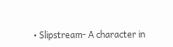• Slipstream- A character in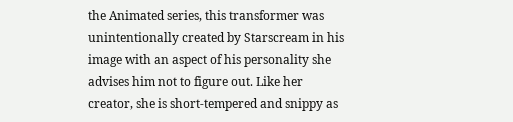the Animated series, this transformer was unintentionally created by Starscream in his image with an aspect of his personality she advises him not to figure out. Like her creator, she is short-tempered and snippy as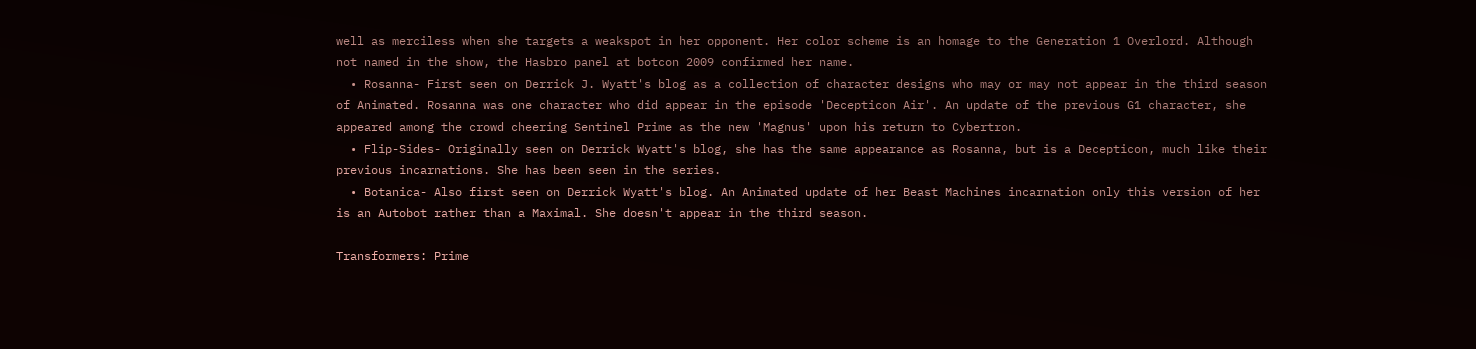well as merciless when she targets a weakspot in her opponent. Her color scheme is an homage to the Generation 1 Overlord. Although not named in the show, the Hasbro panel at botcon 2009 confirmed her name.
  • Rosanna- First seen on Derrick J. Wyatt's blog as a collection of character designs who may or may not appear in the third season of Animated. Rosanna was one character who did appear in the episode 'Decepticon Air'. An update of the previous G1 character, she appeared among the crowd cheering Sentinel Prime as the new 'Magnus' upon his return to Cybertron.
  • Flip-Sides- Originally seen on Derrick Wyatt's blog, she has the same appearance as Rosanna, but is a Decepticon, much like their previous incarnations. She has been seen in the series.
  • Botanica- Also first seen on Derrick Wyatt's blog. An Animated update of her Beast Machines incarnation only this version of her is an Autobot rather than a Maximal. She doesn't appear in the third season.

Transformers: Prime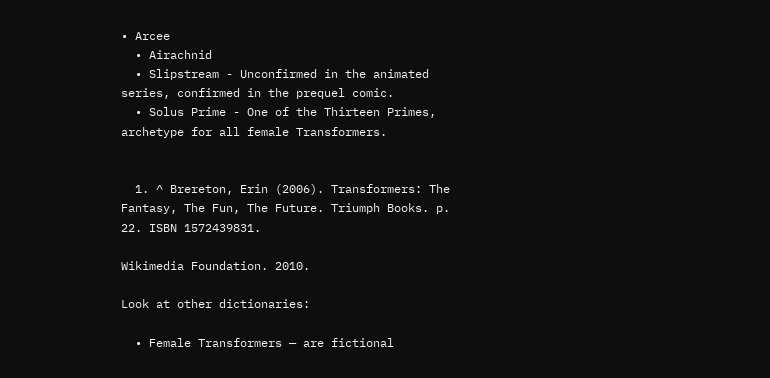• Arcee
  • Airachnid
  • Slipstream - Unconfirmed in the animated series, confirmed in the prequel comic.
  • Solus Prime - One of the Thirteen Primes, archetype for all female Transformers.


  1. ^ Brereton, Erin (2006). Transformers: The Fantasy, The Fun, The Future. Triumph Books. p. 22. ISBN 1572439831.

Wikimedia Foundation. 2010.

Look at other dictionaries:

  • Female Transformers — are fictional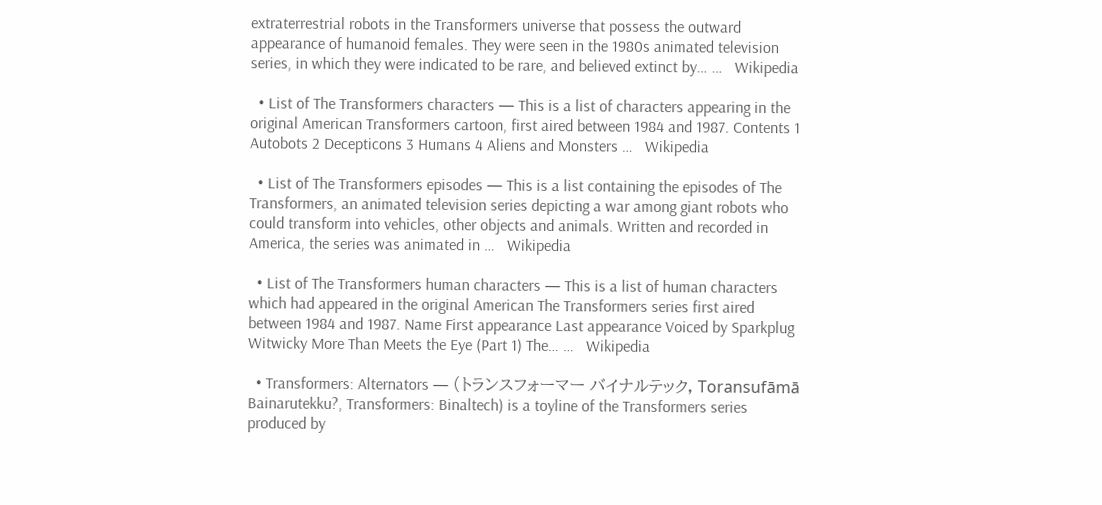extraterrestrial robots in the Transformers universe that possess the outward appearance of humanoid females. They were seen in the 1980s animated television series, in which they were indicated to be rare, and believed extinct by… …   Wikipedia

  • List of The Transformers characters — This is a list of characters appearing in the original American Transformers cartoon, first aired between 1984 and 1987. Contents 1 Autobots 2 Decepticons 3 Humans 4 Aliens and Monsters …   Wikipedia

  • List of The Transformers episodes — This is a list containing the episodes of The Transformers, an animated television series depicting a war among giant robots who could transform into vehicles, other objects and animals. Written and recorded in America, the series was animated in …   Wikipedia

  • List of The Transformers human characters — This is a list of human characters which had appeared in the original American The Transformers series first aired between 1984 and 1987. Name First appearance Last appearance Voiced by Sparkplug Witwicky More Than Meets the Eye (Part 1) The… …   Wikipedia

  • Transformers: Alternators — (トランスフォーマー バイナルテック, Toransufāmā Bainarutekku?, Transformers: Binaltech) is a toyline of the Transformers series produced by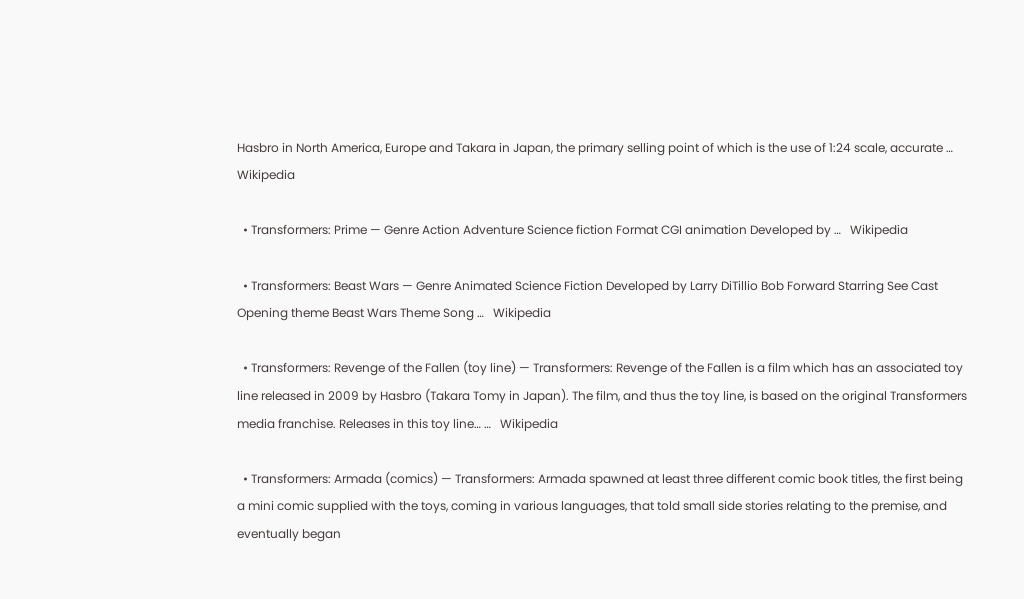Hasbro in North America, Europe and Takara in Japan, the primary selling point of which is the use of 1:24 scale, accurate …   Wikipedia

  • Transformers: Prime — Genre Action Adventure Science fiction Format CGI animation Developed by …   Wikipedia

  • Transformers: Beast Wars — Genre Animated Science Fiction Developed by Larry DiTillio Bob Forward Starring See Cast Opening theme Beast Wars Theme Song …   Wikipedia

  • Transformers: Revenge of the Fallen (toy line) — Transformers: Revenge of the Fallen is a film which has an associated toy line released in 2009 by Hasbro (Takara Tomy in Japan). The film, and thus the toy line, is based on the original Transformers media franchise. Releases in this toy line… …   Wikipedia

  • Transformers: Armada (comics) — Transformers: Armada spawned at least three different comic book titles, the first being a mini comic supplied with the toys, coming in various languages, that told small side stories relating to the premise, and eventually began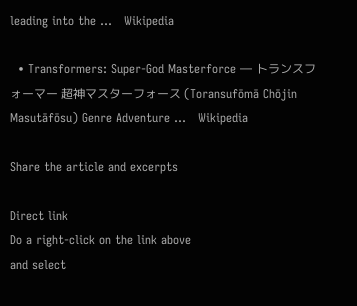leading into the …   Wikipedia

  • Transformers: Super-God Masterforce — トランスフォーマー 超神マスターフォース (Toransufōmā Chōjin Masutāfōsu) Genre Adventure …   Wikipedia

Share the article and excerpts

Direct link
Do a right-click on the link above
and select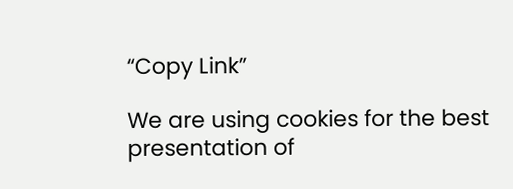“Copy Link”

We are using cookies for the best presentation of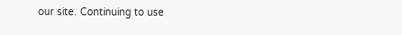our site. Continuing to use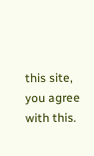this site, you agree with this.